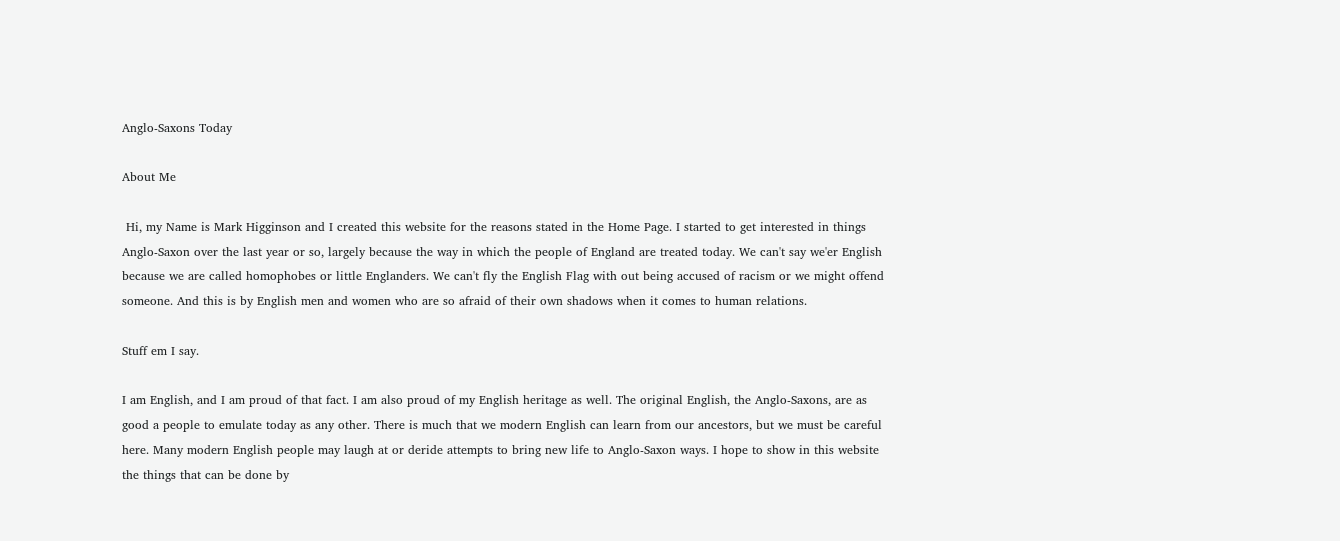Anglo-Saxons Today

About Me

 Hi, my Name is Mark Higginson and I created this website for the reasons stated in the Home Page. I started to get interested in things Anglo-Saxon over the last year or so, largely because the way in which the people of England are treated today. We can't say we'er English because we are called homophobes or little Englanders. We can't fly the English Flag with out being accused of racism or we might offend someone. And this is by English men and women who are so afraid of their own shadows when it comes to human relations.

Stuff em I say.

I am English, and I am proud of that fact. I am also proud of my English heritage as well. The original English, the Anglo-Saxons, are as good a people to emulate today as any other. There is much that we modern English can learn from our ancestors, but we must be careful here. Many modern English people may laugh at or deride attempts to bring new life to Anglo-Saxon ways. I hope to show in this website the things that can be done by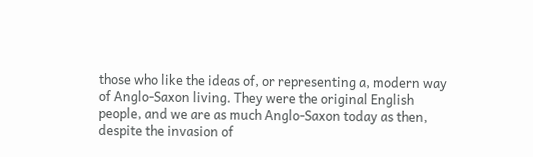those who like the ideas of, or representing a, modern way of Anglo-Saxon living. They were the original English people, and we are as much Anglo-Saxon today as then, despite the invasion of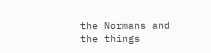the Normans and the things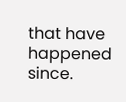that have happened since.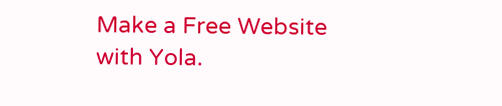Make a Free Website with Yola.